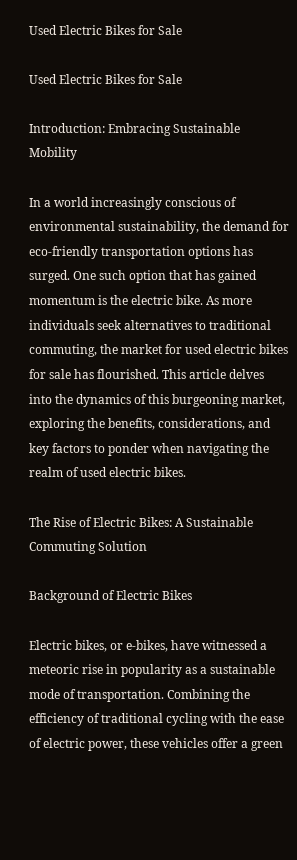Used Electric Bikes for Sale

Used Electric Bikes for Sale

Introduction: Embracing Sustainable Mobility

In a world increasingly conscious of environmental sustainability, the demand for eco-friendly transportation options has surged. One such option that has gained momentum is the electric bike. As more individuals seek alternatives to traditional commuting, the market for used electric bikes for sale has flourished. This article delves into the dynamics of this burgeoning market, exploring the benefits, considerations, and key factors to ponder when navigating the realm of used electric bikes.

The Rise of Electric Bikes: A Sustainable Commuting Solution

Background of Electric Bikes

Electric bikes, or e-bikes, have witnessed a meteoric rise in popularity as a sustainable mode of transportation. Combining the efficiency of traditional cycling with the ease of electric power, these vehicles offer a green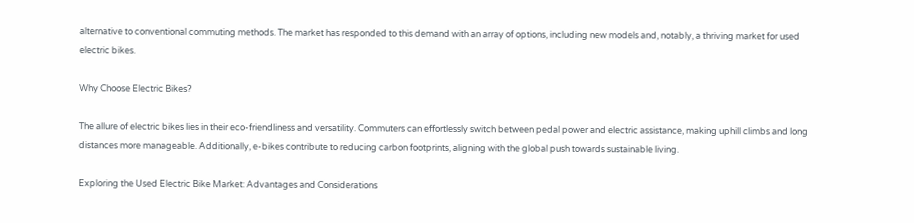alternative to conventional commuting methods. The market has responded to this demand with an array of options, including new models and, notably, a thriving market for used electric bikes.

Why Choose Electric Bikes?

The allure of electric bikes lies in their eco-friendliness and versatility. Commuters can effortlessly switch between pedal power and electric assistance, making uphill climbs and long distances more manageable. Additionally, e-bikes contribute to reducing carbon footprints, aligning with the global push towards sustainable living.

Exploring the Used Electric Bike Market: Advantages and Considerations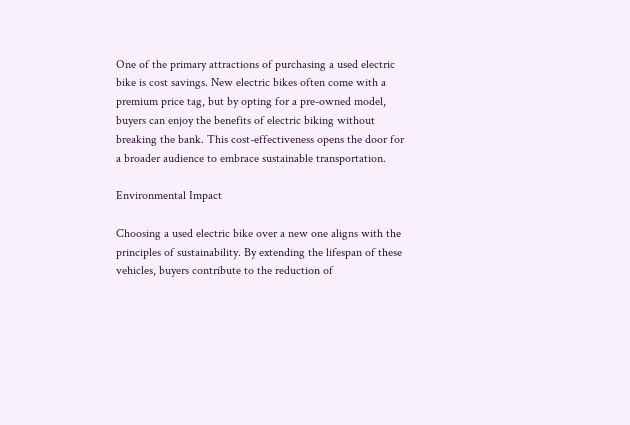One of the primary attractions of purchasing a used electric bike is cost savings. New electric bikes often come with a premium price tag, but by opting for a pre-owned model, buyers can enjoy the benefits of electric biking without breaking the bank. This cost-effectiveness opens the door for a broader audience to embrace sustainable transportation.

Environmental Impact

Choosing a used electric bike over a new one aligns with the principles of sustainability. By extending the lifespan of these vehicles, buyers contribute to the reduction of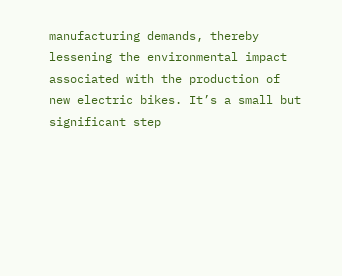manufacturing demands, thereby lessening the environmental impact associated with the production of new electric bikes. It’s a small but significant step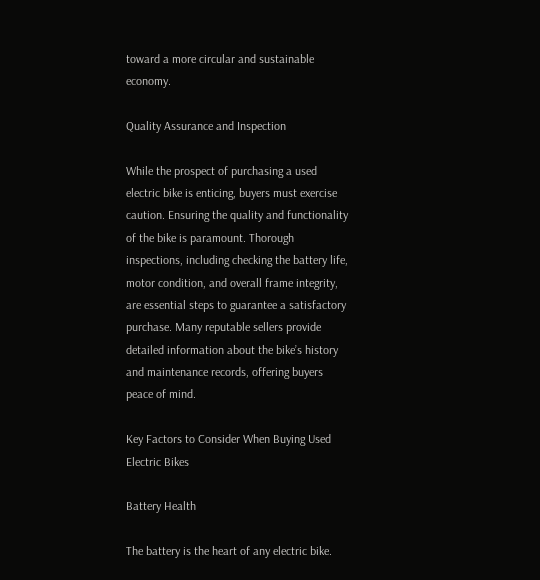toward a more circular and sustainable economy.

Quality Assurance and Inspection

While the prospect of purchasing a used electric bike is enticing, buyers must exercise caution. Ensuring the quality and functionality of the bike is paramount. Thorough inspections, including checking the battery life, motor condition, and overall frame integrity, are essential steps to guarantee a satisfactory purchase. Many reputable sellers provide detailed information about the bike’s history and maintenance records, offering buyers peace of mind.

Key Factors to Consider When Buying Used Electric Bikes

Battery Health

The battery is the heart of any electric bike.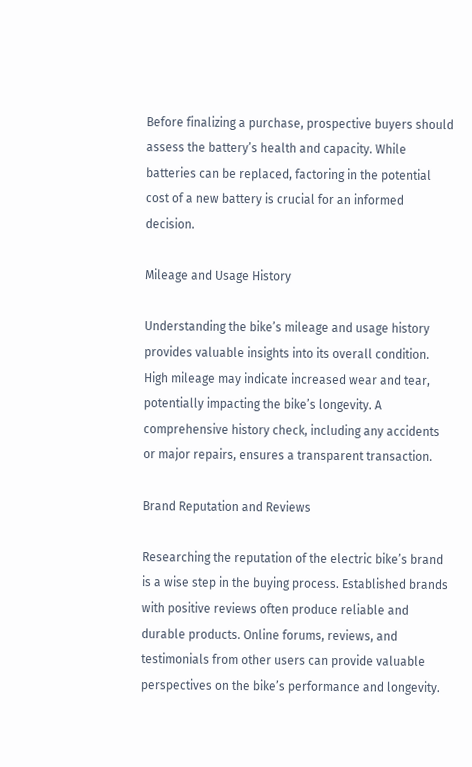Before finalizing a purchase, prospective buyers should assess the battery’s health and capacity. While batteries can be replaced, factoring in the potential cost of a new battery is crucial for an informed decision.

Mileage and Usage History

Understanding the bike’s mileage and usage history provides valuable insights into its overall condition. High mileage may indicate increased wear and tear, potentially impacting the bike’s longevity. A comprehensive history check, including any accidents or major repairs, ensures a transparent transaction.

Brand Reputation and Reviews

Researching the reputation of the electric bike’s brand is a wise step in the buying process. Established brands with positive reviews often produce reliable and durable products. Online forums, reviews, and testimonials from other users can provide valuable perspectives on the bike’s performance and longevity.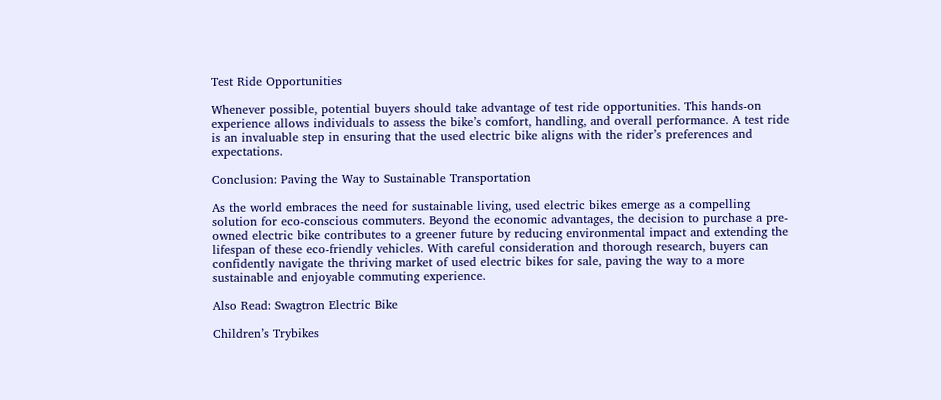Test Ride Opportunities

Whenever possible, potential buyers should take advantage of test ride opportunities. This hands-on experience allows individuals to assess the bike’s comfort, handling, and overall performance. A test ride is an invaluable step in ensuring that the used electric bike aligns with the rider’s preferences and expectations.

Conclusion: Paving the Way to Sustainable Transportation

As the world embraces the need for sustainable living, used electric bikes emerge as a compelling solution for eco-conscious commuters. Beyond the economic advantages, the decision to purchase a pre-owned electric bike contributes to a greener future by reducing environmental impact and extending the lifespan of these eco-friendly vehicles. With careful consideration and thorough research, buyers can confidently navigate the thriving market of used electric bikes for sale, paving the way to a more sustainable and enjoyable commuting experience.

Also Read: Swagtron Electric Bike

Children’s Trybikes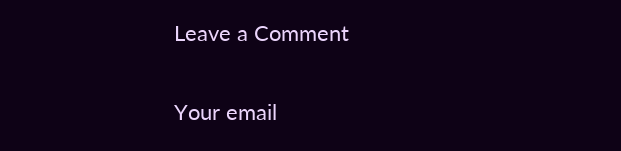Leave a Comment

Your email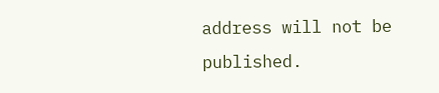address will not be published.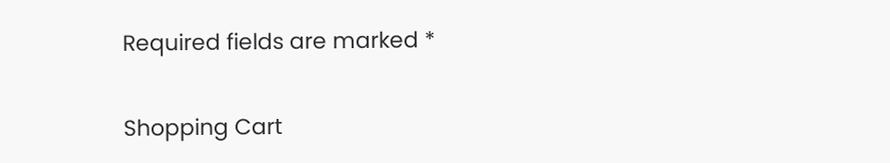Required fields are marked *

Shopping Cart